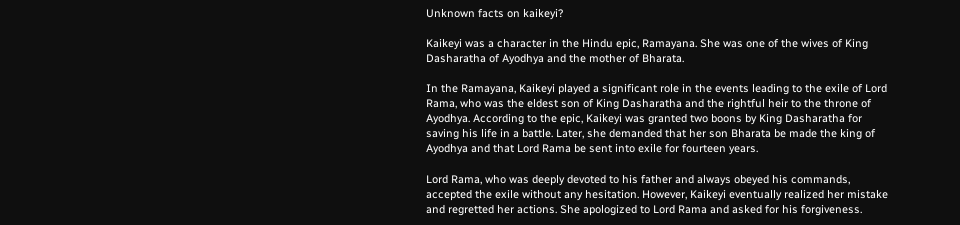Unknown facts on kaikeyi?

Kaikeyi was a character in the Hindu epic, Ramayana. She was one of the wives of King Dasharatha of Ayodhya and the mother of Bharata.

In the Ramayana, Kaikeyi played a significant role in the events leading to the exile of Lord Rama, who was the eldest son of King Dasharatha and the rightful heir to the throne of Ayodhya. According to the epic, Kaikeyi was granted two boons by King Dasharatha for saving his life in a battle. Later, she demanded that her son Bharata be made the king of Ayodhya and that Lord Rama be sent into exile for fourteen years.

Lord Rama, who was deeply devoted to his father and always obeyed his commands, accepted the exile without any hesitation. However, Kaikeyi eventually realized her mistake and regretted her actions. She apologized to Lord Rama and asked for his forgiveness.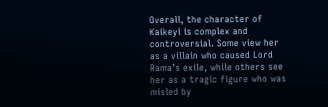Overall, the character of Kaikeyi is complex and controversial. Some view her as a villain who caused Lord Rama’s exile, while others see her as a tragic figure who was misled by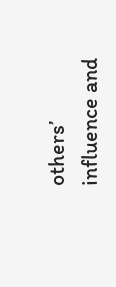others’ influence and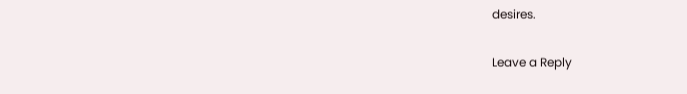desires.

Leave a Reply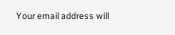Your email address will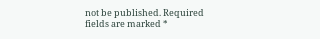not be published. Required fields are marked *